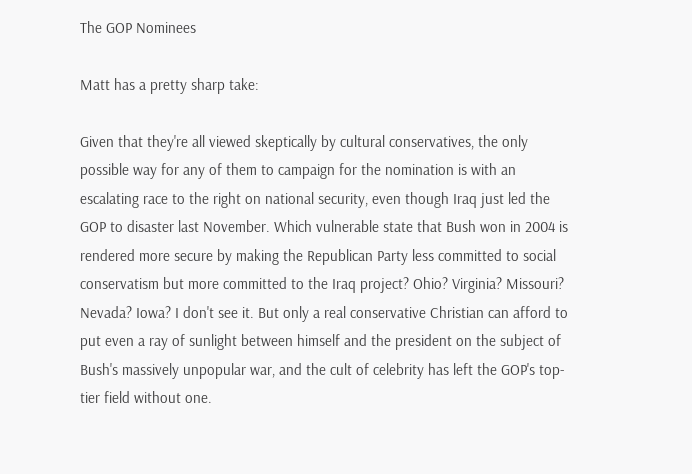The GOP Nominees

Matt has a pretty sharp take:

Given that they're all viewed skeptically by cultural conservatives, the only possible way for any of them to campaign for the nomination is with an escalating race to the right on national security, even though Iraq just led the GOP to disaster last November. Which vulnerable state that Bush won in 2004 is rendered more secure by making the Republican Party less committed to social conservatism but more committed to the Iraq project? Ohio? Virginia? Missouri? Nevada? Iowa? I don't see it. But only a real conservative Christian can afford to put even a ray of sunlight between himself and the president on the subject of Bush's massively unpopular war, and the cult of celebrity has left the GOP's top-tier field without one.